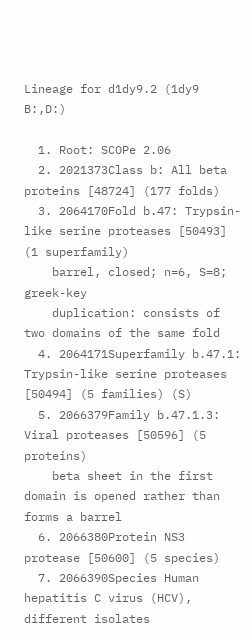Lineage for d1dy9.2 (1dy9 B:,D:)

  1. Root: SCOPe 2.06
  2. 2021373Class b: All beta proteins [48724] (177 folds)
  3. 2064170Fold b.47: Trypsin-like serine proteases [50493] (1 superfamily)
    barrel, closed; n=6, S=8; greek-key
    duplication: consists of two domains of the same fold
  4. 2064171Superfamily b.47.1: Trypsin-like serine proteases [50494] (5 families) (S)
  5. 2066379Family b.47.1.3: Viral proteases [50596] (5 proteins)
    beta sheet in the first domain is opened rather than forms a barrel
  6. 2066380Protein NS3 protease [50600] (5 species)
  7. 2066390Species Human hepatitis C virus (HCV), different isolates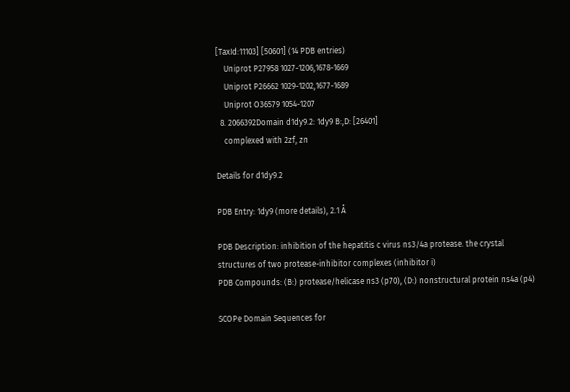[TaxId:11103] [50601] (14 PDB entries)
    Uniprot P27958 1027-1206,1678-1669
    Uniprot P26662 1029-1202,1677-1689
    Uniprot O36579 1054-1207
  8. 2066392Domain d1dy9.2: 1dy9 B:,D: [26401]
    complexed with 2zf, zn

Details for d1dy9.2

PDB Entry: 1dy9 (more details), 2.1 Å

PDB Description: inhibition of the hepatitis c virus ns3/4a protease. the crystal structures of two protease-inhibitor complexes (inhibitor i)
PDB Compounds: (B:) protease/helicase ns3 (p70), (D:) nonstructural protein ns4a (p4)

SCOPe Domain Sequences for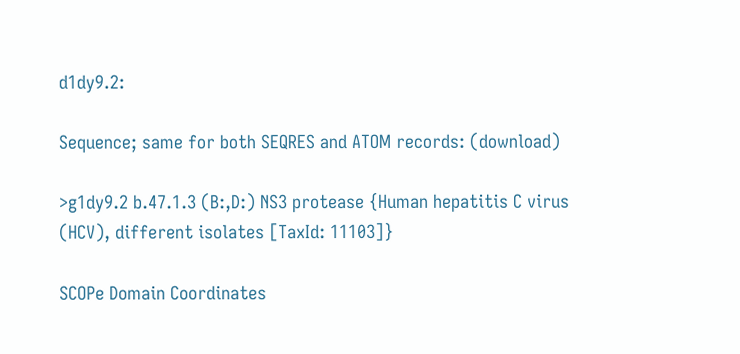d1dy9.2:

Sequence; same for both SEQRES and ATOM records: (download)

>g1dy9.2 b.47.1.3 (B:,D:) NS3 protease {Human hepatitis C virus (HCV), different isolates [TaxId: 11103]}

SCOPe Domain Coordinates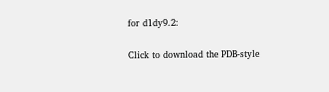for d1dy9.2:

Click to download the PDB-style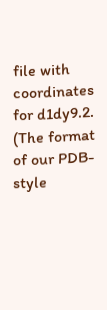file with coordinates for d1dy9.2.
(The format of our PDB-style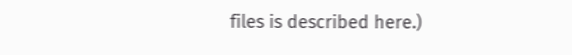files is described here.)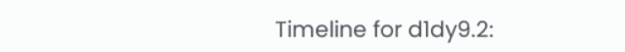Timeline for d1dy9.2: